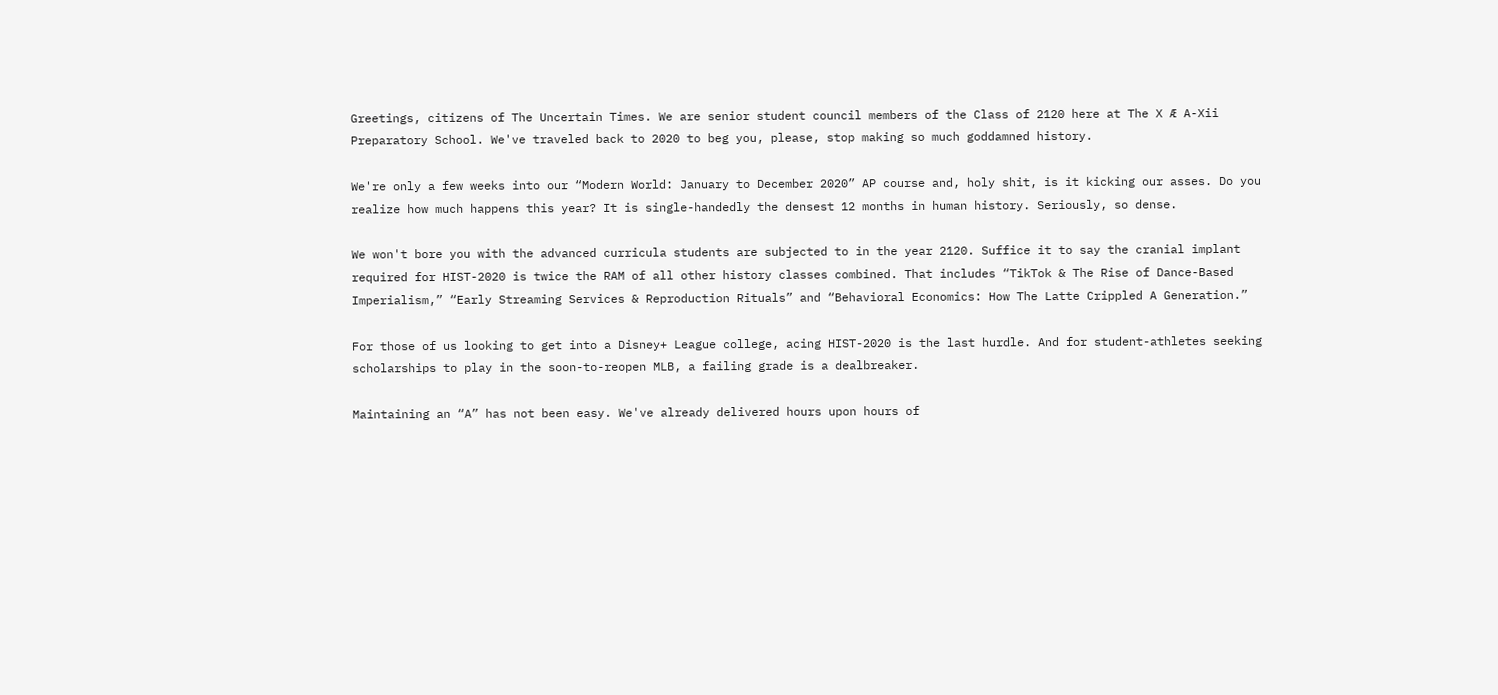Greetings, citizens of The Uncertain Times. We are senior student council members of the Class of 2120 here at The X Æ A-Xii Preparatory School. We've traveled back to 2020 to beg you, please, stop making so much goddamned history.

We're only a few weeks into our “Modern World: January to December 2020” AP course and, holy shit, is it kicking our asses. Do you realize how much happens this year? It is single-handedly the densest 12 months in human history. Seriously, so dense.

We won't bore you with the advanced curricula students are subjected to in the year 2120. Suffice it to say the cranial implant required for HIST-2020 is twice the RAM of all other history classes combined. That includes “TikTok & The Rise of Dance-Based Imperialism,” “Early Streaming Services & Reproduction Rituals” and “Behavioral Economics: How The Latte Crippled A Generation.”

For those of us looking to get into a Disney+ League college, acing HIST-2020 is the last hurdle. And for student-athletes seeking scholarships to play in the soon-to-reopen MLB, a failing grade is a dealbreaker.

Maintaining an “A” has not been easy. We've already delivered hours upon hours of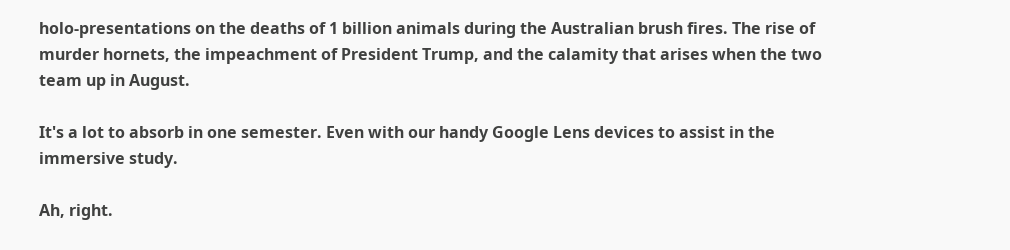holo-presentations on the deaths of 1 billion animals during the Australian brush fires. The rise of murder hornets, the impeachment of President Trump, and the calamity that arises when the two team up in August.

It's a lot to absorb in one semester. Even with our handy Google Lens devices to assist in the immersive study.

Ah, right.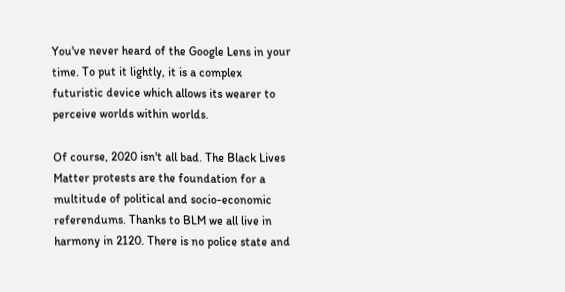You've never heard of the Google Lens in your time. To put it lightly, it is a complex futuristic device which allows its wearer to perceive worlds within worlds.

Of course, 2020 isn't all bad. The Black Lives Matter protests are the foundation for a multitude of political and socio-economic referendums. Thanks to BLM we all live in harmony in 2120. There is no police state and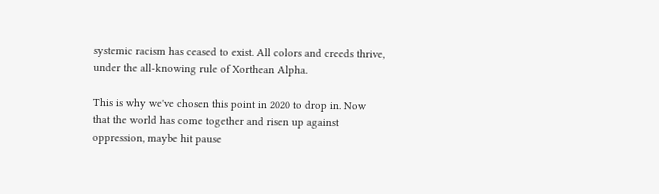systemic racism has ceased to exist. All colors and creeds thrive, under the all-knowing rule of Xorthean Alpha.

This is why we've chosen this point in 2020 to drop in. Now that the world has come together and risen up against oppression, maybe hit pause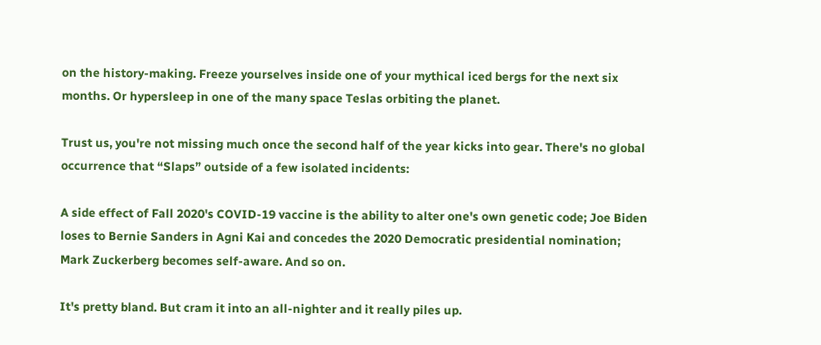on the history-making. Freeze yourselves inside one of your mythical iced bergs for the next six months. Or hypersleep in one of the many space Teslas orbiting the planet.

Trust us, you're not missing much once the second half of the year kicks into gear. There's no global occurrence that “Slaps” outside of a few isolated incidents:

A side effect of Fall 2020's COVID-19 vaccine is the ability to alter one's own genetic code; Joe Biden loses to Bernie Sanders in Agni Kai and concedes the 2020 Democratic presidential nomination; Mark Zuckerberg becomes self-aware. And so on.

It's pretty bland. But cram it into an all-nighter and it really piles up.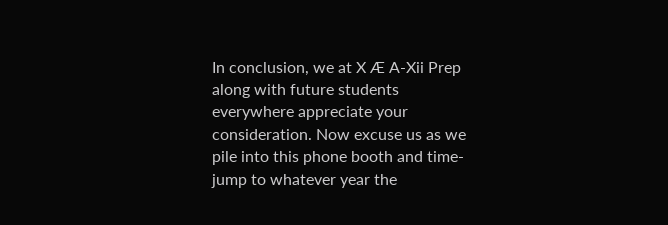In conclusion, we at X Æ A-Xii Prep along with future students everywhere appreciate your consideration. Now excuse us as we pile into this phone booth and time-jump to whatever year the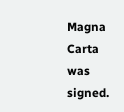Magna Carta was signed.